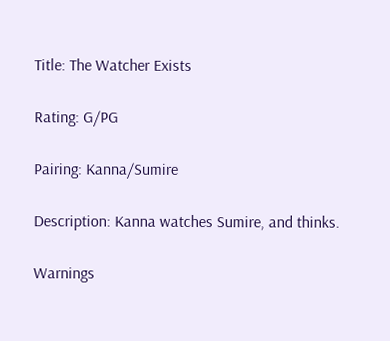Title: The Watcher Exists

Rating: G/PG

Pairing: Kanna/Sumire

Description: Kanna watches Sumire, and thinks.

Warnings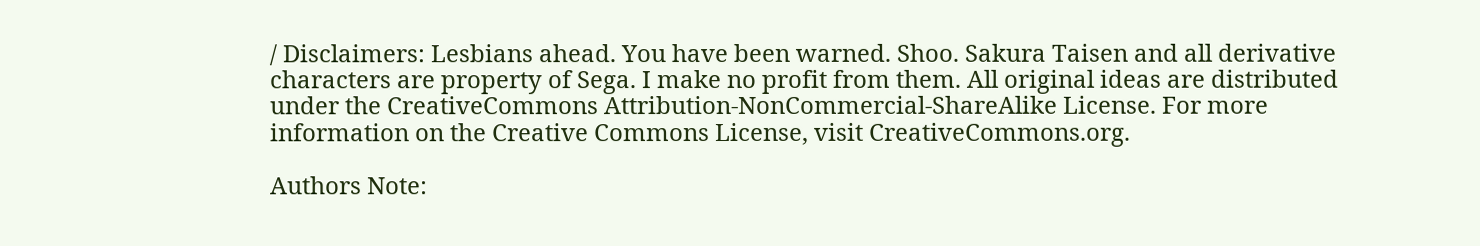/ Disclaimers: Lesbians ahead. You have been warned. Shoo. Sakura Taisen and all derivative characters are property of Sega. I make no profit from them. All original ideas are distributed under the CreativeCommons Attribution-NonCommercial-ShareAlike License. For more information on the Creative Commons License, visit CreativeCommons.org.

Authors Note: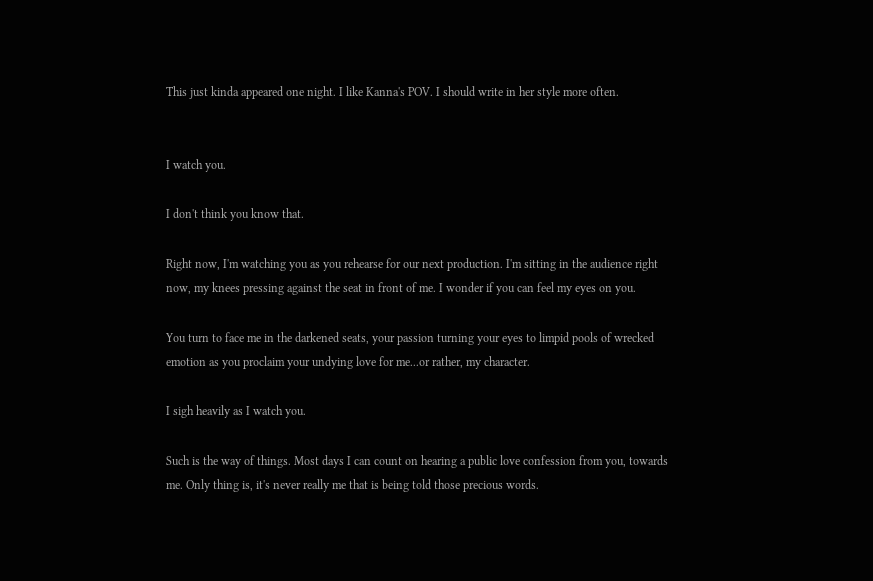This just kinda appeared one night. I like Kanna's POV. I should write in her style more often.


I watch you.

I don't think you know that.

Right now, I'm watching you as you rehearse for our next production. I'm sitting in the audience right now, my knees pressing against the seat in front of me. I wonder if you can feel my eyes on you.

You turn to face me in the darkened seats, your passion turning your eyes to limpid pools of wrecked emotion as you proclaim your undying love for me...or rather, my character.

I sigh heavily as I watch you.

Such is the way of things. Most days I can count on hearing a public love confession from you, towards me. Only thing is, it's never really me that is being told those precious words.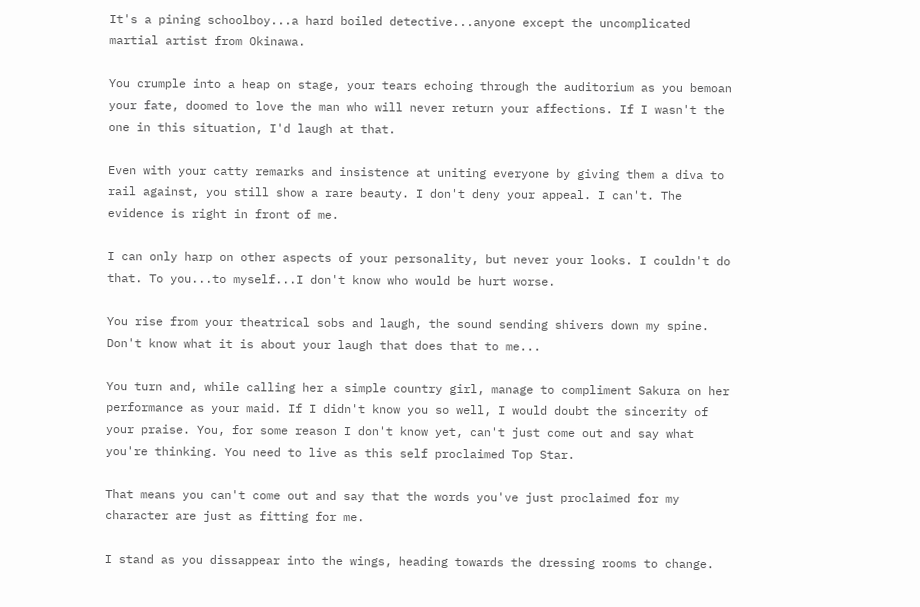It's a pining schoolboy...a hard boiled detective...anyone except the uncomplicated martial artist from Okinawa.

You crumple into a heap on stage, your tears echoing through the auditorium as you bemoan your fate, doomed to love the man who will never return your affections. If I wasn't the one in this situation, I'd laugh at that.

Even with your catty remarks and insistence at uniting everyone by giving them a diva to rail against, you still show a rare beauty. I don't deny your appeal. I can't. The evidence is right in front of me.

I can only harp on other aspects of your personality, but never your looks. I couldn't do that. To you...to myself...I don't know who would be hurt worse.

You rise from your theatrical sobs and laugh, the sound sending shivers down my spine. Don't know what it is about your laugh that does that to me...

You turn and, while calling her a simple country girl, manage to compliment Sakura on her performance as your maid. If I didn't know you so well, I would doubt the sincerity of your praise. You, for some reason I don't know yet, can't just come out and say what you're thinking. You need to live as this self proclaimed Top Star.

That means you can't come out and say that the words you've just proclaimed for my character are just as fitting for me.

I stand as you dissappear into the wings, heading towards the dressing rooms to change.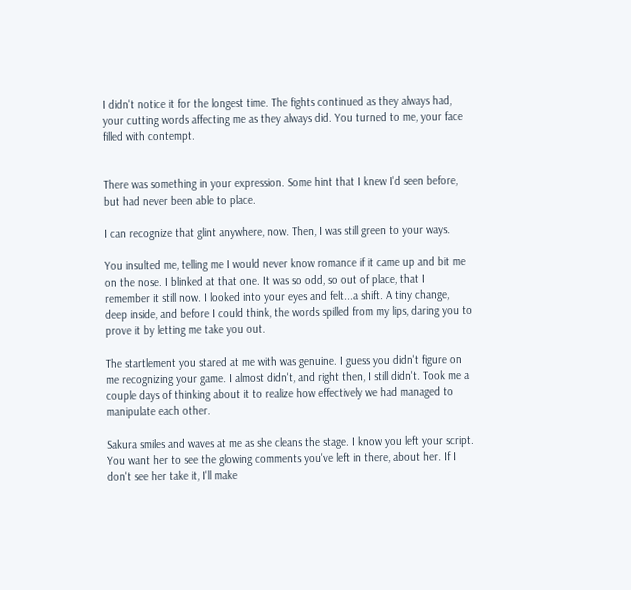I didn't notice it for the longest time. The fights continued as they always had, your cutting words affecting me as they always did. You turned to me, your face filled with contempt.


There was something in your expression. Some hint that I knew I'd seen before, but had never been able to place.

I can recognize that glint anywhere, now. Then, I was still green to your ways.

You insulted me, telling me I would never know romance if it came up and bit me on the nose. I blinked at that one. It was so odd, so out of place, that I remember it still now. I looked into your eyes and felt...a shift. A tiny change, deep inside, and before I could think, the words spilled from my lips, daring you to prove it by letting me take you out.

The startlement you stared at me with was genuine. I guess you didn't figure on me recognizing your game. I almost didn't, and right then, I still didn't. Took me a couple days of thinking about it to realize how effectively we had managed to manipulate each other.

Sakura smiles and waves at me as she cleans the stage. I know you left your script. You want her to see the glowing comments you've left in there, about her. If I don't see her take it, I'll make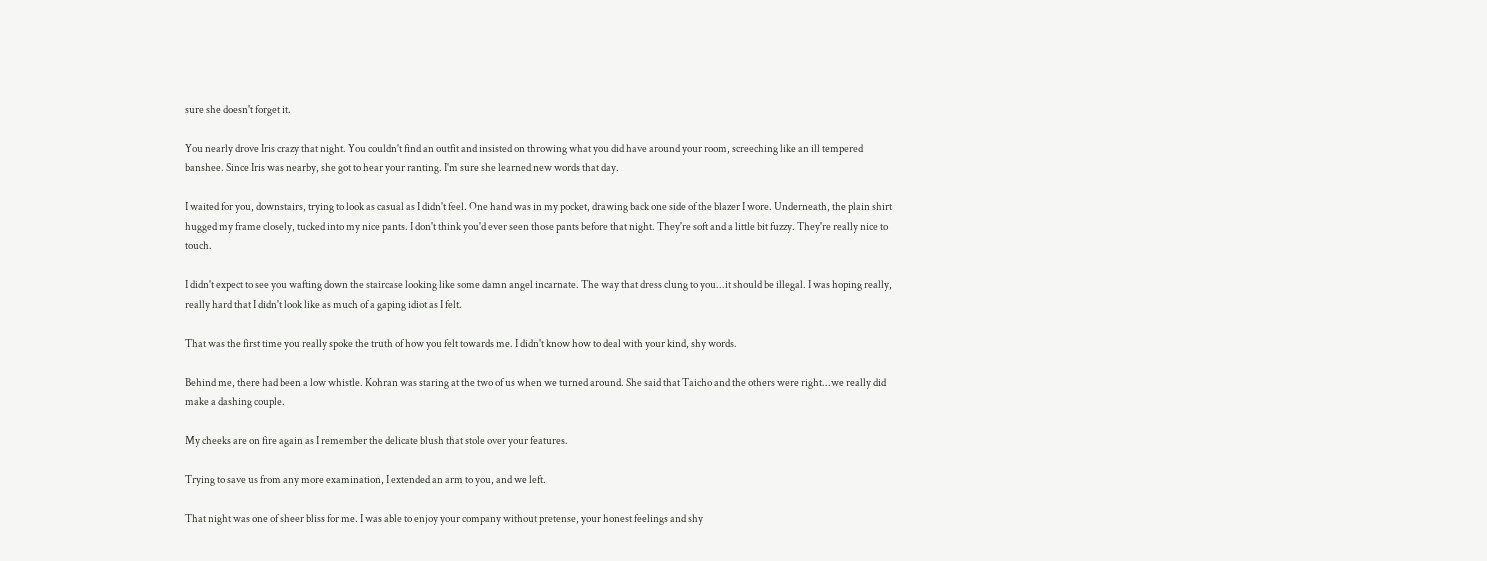sure she doesn't forget it.

You nearly drove Iris crazy that night. You couldn't find an outfit and insisted on throwing what you did have around your room, screeching like an ill tempered banshee. Since Iris was nearby, she got to hear your ranting. I'm sure she learned new words that day.

I waited for you, downstairs, trying to look as casual as I didn't feel. One hand was in my pocket, drawing back one side of the blazer I wore. Underneath, the plain shirt hugged my frame closely, tucked into my nice pants. I don't think you'd ever seen those pants before that night. They're soft and a little bit fuzzy. They're really nice to touch.

I didn't expect to see you wafting down the staircase looking like some damn angel incarnate. The way that dress clung to you...it should be illegal. I was hoping really, really hard that I didn't look like as much of a gaping idiot as I felt.

That was the first time you really spoke the truth of how you felt towards me. I didn't know how to deal with your kind, shy words.

Behind me, there had been a low whistle. Kohran was staring at the two of us when we turned around. She said that Taicho and the others were right...we really did make a dashing couple.

My cheeks are on fire again as I remember the delicate blush that stole over your features.

Trying to save us from any more examination, I extended an arm to you, and we left.

That night was one of sheer bliss for me. I was able to enjoy your company without pretense, your honest feelings and shy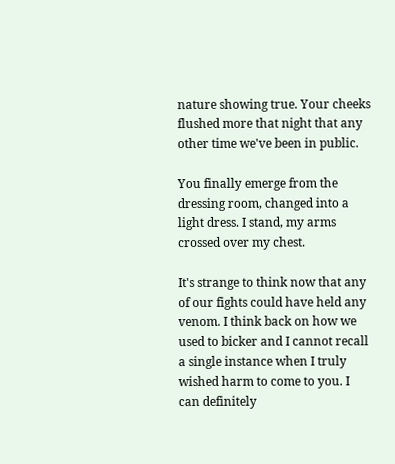nature showing true. Your cheeks flushed more that night that any other time we've been in public.

You finally emerge from the dressing room, changed into a light dress. I stand, my arms crossed over my chest.

It's strange to think now that any of our fights could have held any venom. I think back on how we used to bicker and I cannot recall a single instance when I truly wished harm to come to you. I can definitely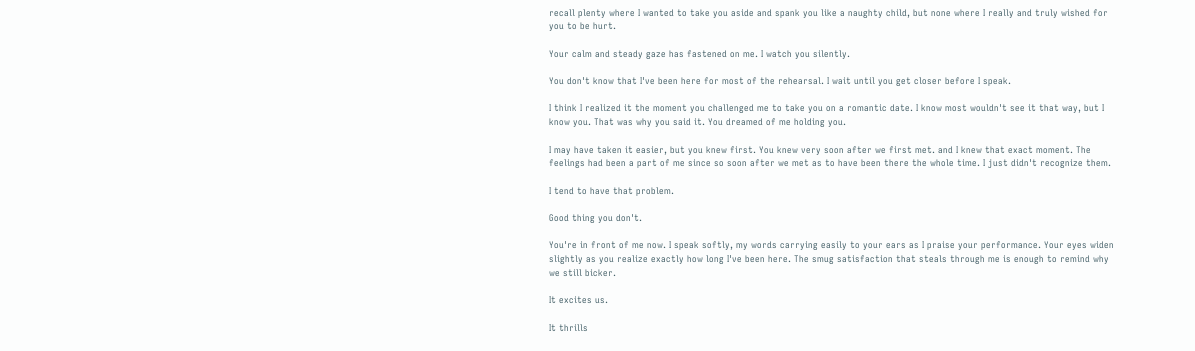recall plenty where I wanted to take you aside and spank you like a naughty child, but none where I really and truly wished for you to be hurt.

Your calm and steady gaze has fastened on me. I watch you silently.

You don't know that I've been here for most of the rehearsal. I wait until you get closer before I speak.

I think I realized it the moment you challenged me to take you on a romantic date. I know most wouldn't see it that way, but I know you. That was why you said it. You dreamed of me holding you.

I may have taken it easier, but you knew first. You knew very soon after we first met. and I knew that exact moment. The feelings had been a part of me since so soon after we met as to have been there the whole time. I just didn't recognize them.

I tend to have that problem.

Good thing you don't.

You're in front of me now. I speak softly, my words carrying easily to your ears as I praise your performance. Your eyes widen slightly as you realize exactly how long I've been here. The smug satisfaction that steals through me is enough to remind why we still bicker.

It excites us.

It thrills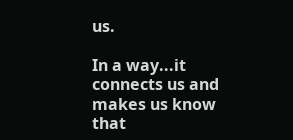us.

In a way...it connects us and makes us know that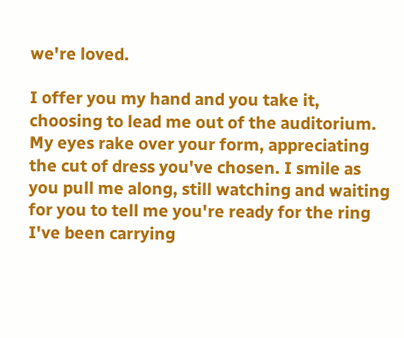we're loved.

I offer you my hand and you take it, choosing to lead me out of the auditorium. My eyes rake over your form, appreciating the cut of dress you've chosen. I smile as you pull me along, still watching and waiting for you to tell me you're ready for the ring I've been carrying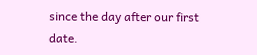since the day after our first date.